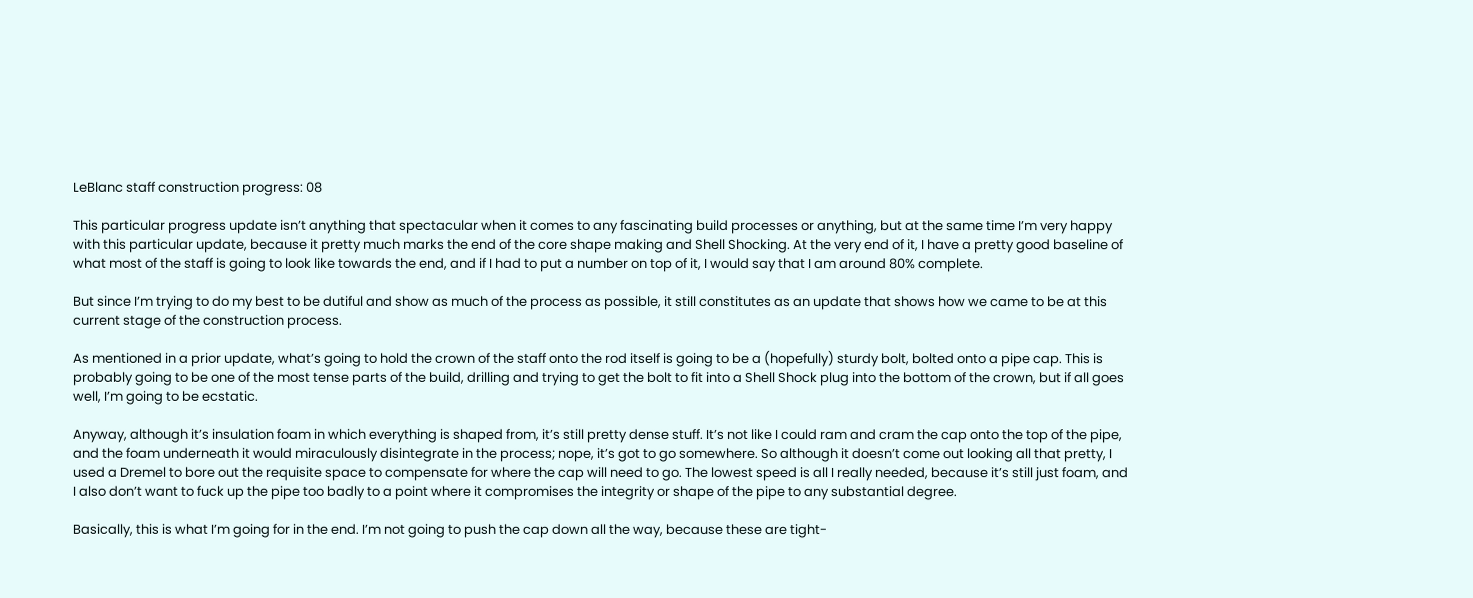LeBlanc staff construction progress: 08

This particular progress update isn’t anything that spectacular when it comes to any fascinating build processes or anything, but at the same time I’m very happy with this particular update, because it pretty much marks the end of the core shape making and Shell Shocking. At the very end of it, I have a pretty good baseline of what most of the staff is going to look like towards the end, and if I had to put a number on top of it, I would say that I am around 80% complete.

But since I’m trying to do my best to be dutiful and show as much of the process as possible, it still constitutes as an update that shows how we came to be at this current stage of the construction process.

As mentioned in a prior update, what’s going to hold the crown of the staff onto the rod itself is going to be a (hopefully) sturdy bolt, bolted onto a pipe cap. This is probably going to be one of the most tense parts of the build, drilling and trying to get the bolt to fit into a Shell Shock plug into the bottom of the crown, but if all goes well, I’m going to be ecstatic.

Anyway, although it’s insulation foam in which everything is shaped from, it’s still pretty dense stuff. It’s not like I could ram and cram the cap onto the top of the pipe, and the foam underneath it would miraculously disintegrate in the process; nope, it’s got to go somewhere. So although it doesn’t come out looking all that pretty, I used a Dremel to bore out the requisite space to compensate for where the cap will need to go. The lowest speed is all I really needed, because it’s still just foam, and I also don’t want to fuck up the pipe too badly to a point where it compromises the integrity or shape of the pipe to any substantial degree.

Basically, this is what I’m going for in the end. I’m not going to push the cap down all the way, because these are tight-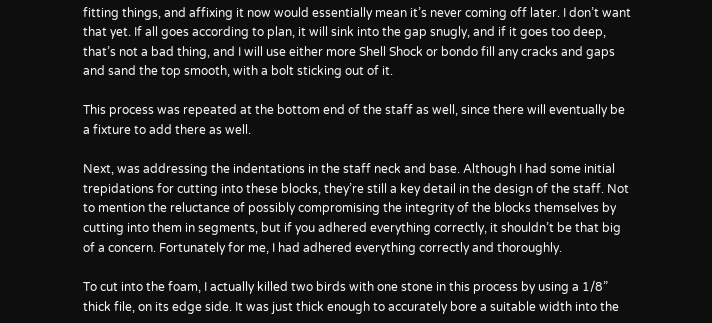fitting things, and affixing it now would essentially mean it’s never coming off later. I don’t want that yet. If all goes according to plan, it will sink into the gap snugly, and if it goes too deep, that’s not a bad thing, and I will use either more Shell Shock or bondo fill any cracks and gaps and sand the top smooth, with a bolt sticking out of it.

This process was repeated at the bottom end of the staff as well, since there will eventually be a fixture to add there as well.

Next, was addressing the indentations in the staff neck and base. Although I had some initial trepidations for cutting into these blocks, they’re still a key detail in the design of the staff. Not to mention the reluctance of possibly compromising the integrity of the blocks themselves by cutting into them in segments, but if you adhered everything correctly, it shouldn’t be that big of a concern. Fortunately for me, I had adhered everything correctly and thoroughly.

To cut into the foam, I actually killed two birds with one stone in this process by using a 1/8” thick file, on its edge side. It was just thick enough to accurately bore a suitable width into the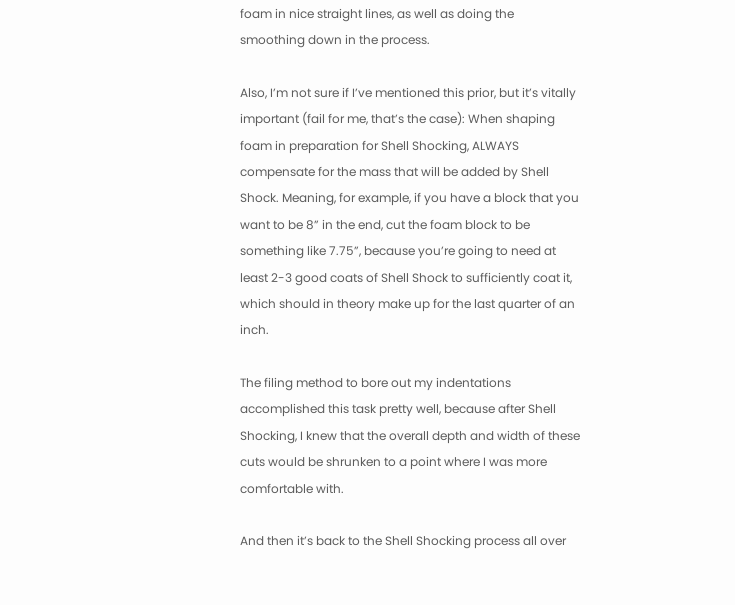foam in nice straight lines, as well as doing the smoothing down in the process.

Also, I’m not sure if I’ve mentioned this prior, but it’s vitally important (fail for me, that’s the case): When shaping foam in preparation for Shell Shocking, ALWAYS compensate for the mass that will be added by Shell Shock. Meaning, for example, if you have a block that you want to be 8” in the end, cut the foam block to be something like 7.75”, because you’re going to need at least 2-3 good coats of Shell Shock to sufficiently coat it, which should in theory make up for the last quarter of an inch.

The filing method to bore out my indentations accomplished this task pretty well, because after Shell Shocking, I knew that the overall depth and width of these cuts would be shrunken to a point where I was more comfortable with.

And then it’s back to the Shell Shocking process all over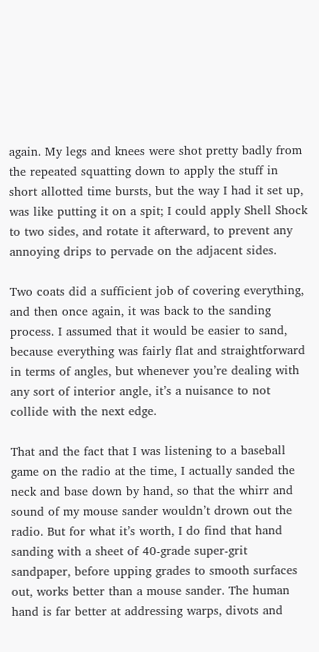again. My legs and knees were shot pretty badly from the repeated squatting down to apply the stuff in short allotted time bursts, but the way I had it set up, was like putting it on a spit; I could apply Shell Shock to two sides, and rotate it afterward, to prevent any annoying drips to pervade on the adjacent sides.

Two coats did a sufficient job of covering everything, and then once again, it was back to the sanding process. I assumed that it would be easier to sand, because everything was fairly flat and straightforward in terms of angles, but whenever you’re dealing with any sort of interior angle, it’s a nuisance to not collide with the next edge.

That and the fact that I was listening to a baseball game on the radio at the time, I actually sanded the neck and base down by hand, so that the whirr and sound of my mouse sander wouldn’t drown out the radio. But for what it’s worth, I do find that hand sanding with a sheet of 40-grade super-grit sandpaper, before upping grades to smooth surfaces out, works better than a mouse sander. The human hand is far better at addressing warps, divots and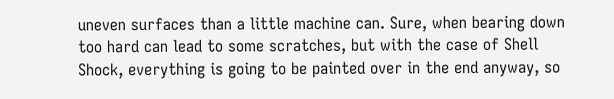uneven surfaces than a little machine can. Sure, when bearing down too hard can lead to some scratches, but with the case of Shell Shock, everything is going to be painted over in the end anyway, so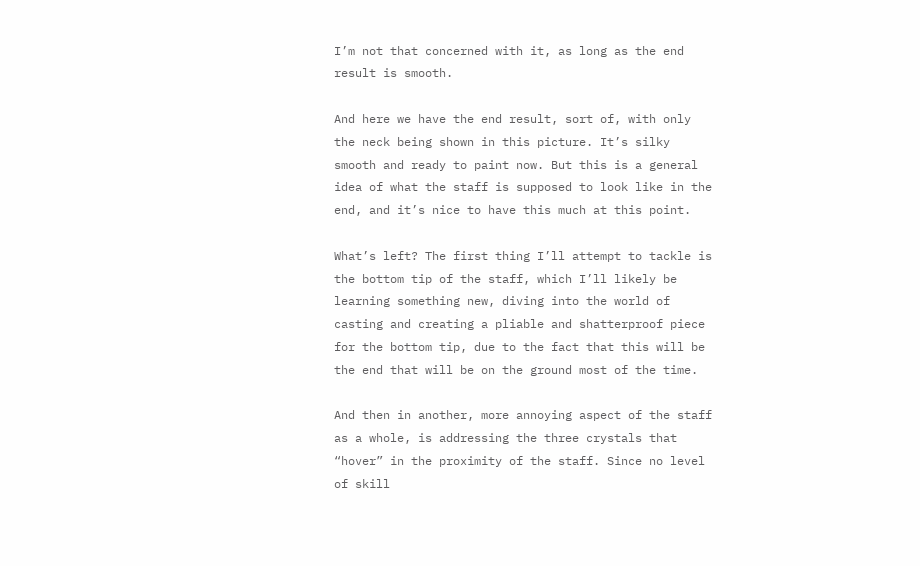I’m not that concerned with it, as long as the end result is smooth.

And here we have the end result, sort of, with only the neck being shown in this picture. It’s silky smooth and ready to paint now. But this is a general idea of what the staff is supposed to look like in the end, and it’s nice to have this much at this point.

What’s left? The first thing I’ll attempt to tackle is the bottom tip of the staff, which I’ll likely be learning something new, diving into the world of casting and creating a pliable and shatterproof piece for the bottom tip, due to the fact that this will be the end that will be on the ground most of the time.

And then in another, more annoying aspect of the staff as a whole, is addressing the three crystals that “hover” in the proximity of the staff. Since no level of skill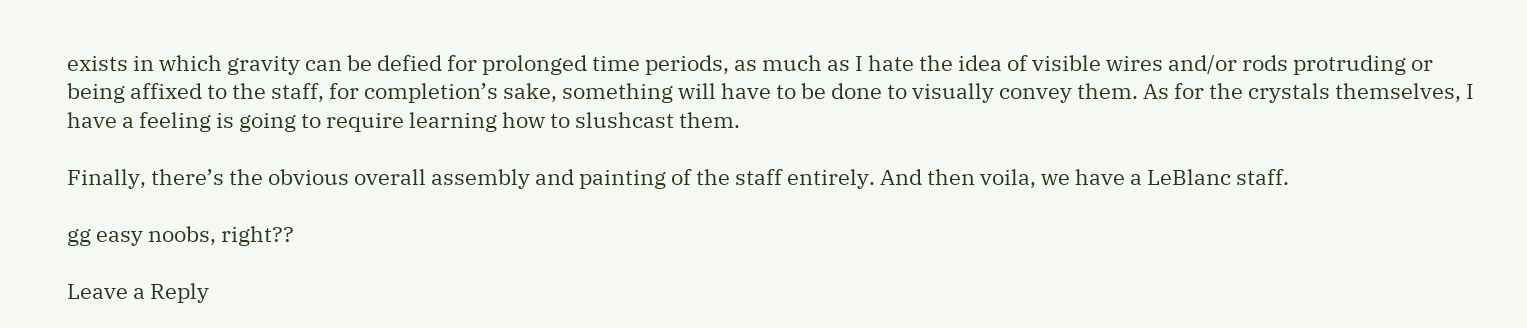exists in which gravity can be defied for prolonged time periods, as much as I hate the idea of visible wires and/or rods protruding or being affixed to the staff, for completion’s sake, something will have to be done to visually convey them. As for the crystals themselves, I have a feeling is going to require learning how to slushcast them.

Finally, there’s the obvious overall assembly and painting of the staff entirely. And then voila, we have a LeBlanc staff.

gg easy noobs, right??

Leave a Reply